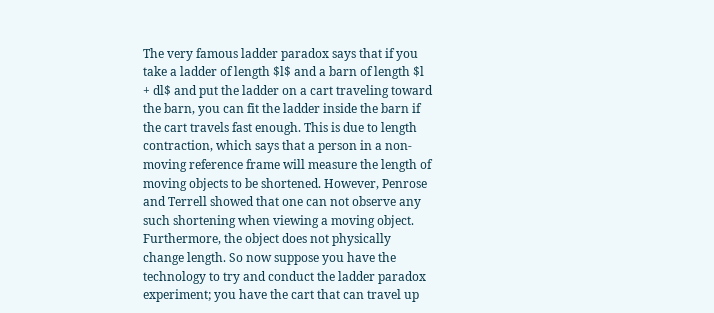The very famous ladder paradox says that if you take a ladder of length $l$ and a barn of length $l + dl$ and put the ladder on a cart traveling toward the barn, you can fit the ladder inside the barn if the cart travels fast enough. This is due to length contraction, which says that a person in a non-moving reference frame will measure the length of moving objects to be shortened. However, Penrose and Terrell showed that one can not observe any such shortening when viewing a moving object. Furthermore, the object does not physically change length. So now suppose you have the technology to try and conduct the ladder paradox experiment; you have the cart that can travel up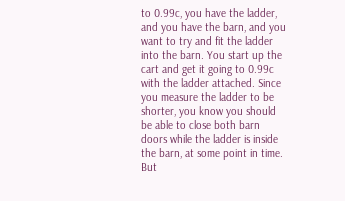to 0.99c, you have the ladder, and you have the barn, and you want to try and fit the ladder into the barn. You start up the cart and get it going to 0.99c with the ladder attached. Since you measure the ladder to be shorter, you know you should be able to close both barn doors while the ladder is inside the barn, at some point in time. But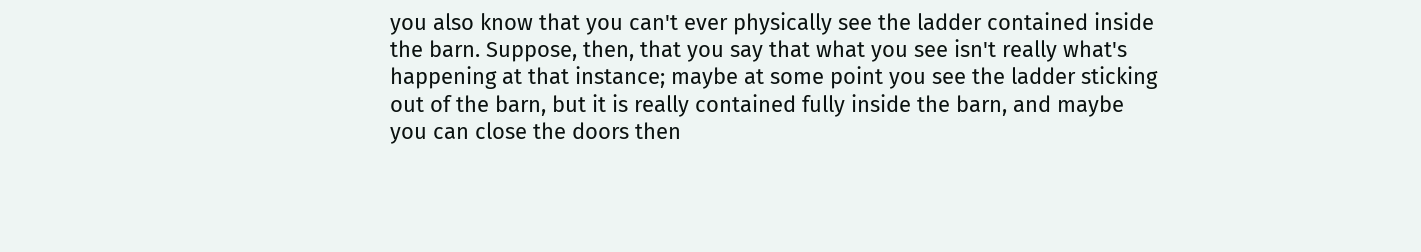you also know that you can't ever physically see the ladder contained inside the barn. Suppose, then, that you say that what you see isn't really what's happening at that instance; maybe at some point you see the ladder sticking out of the barn, but it is really contained fully inside the barn, and maybe you can close the doors then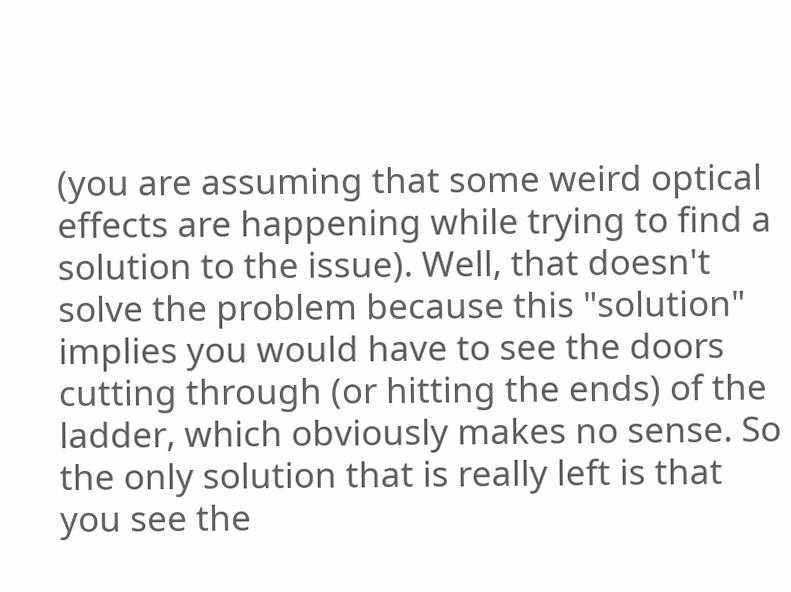(you are assuming that some weird optical effects are happening while trying to find a solution to the issue). Well, that doesn't solve the problem because this "solution" implies you would have to see the doors cutting through (or hitting the ends) of the ladder, which obviously makes no sense. So the only solution that is really left is that you see the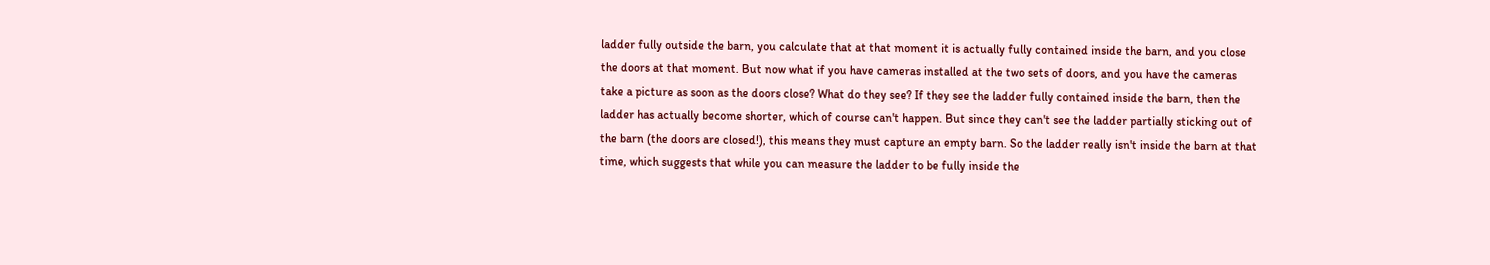ladder fully outside the barn, you calculate that at that moment it is actually fully contained inside the barn, and you close the doors at that moment. But now what if you have cameras installed at the two sets of doors, and you have the cameras take a picture as soon as the doors close? What do they see? If they see the ladder fully contained inside the barn, then the ladder has actually become shorter, which of course can't happen. But since they can't see the ladder partially sticking out of the barn (the doors are closed!), this means they must capture an empty barn. So the ladder really isn't inside the barn at that time, which suggests that while you can measure the ladder to be fully inside the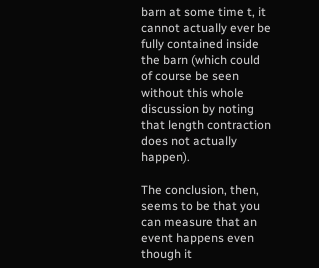barn at some time t, it cannot actually ever be fully contained inside the barn (which could of course be seen without this whole discussion by noting that length contraction does not actually happen).

The conclusion, then, seems to be that you can measure that an event happens even though it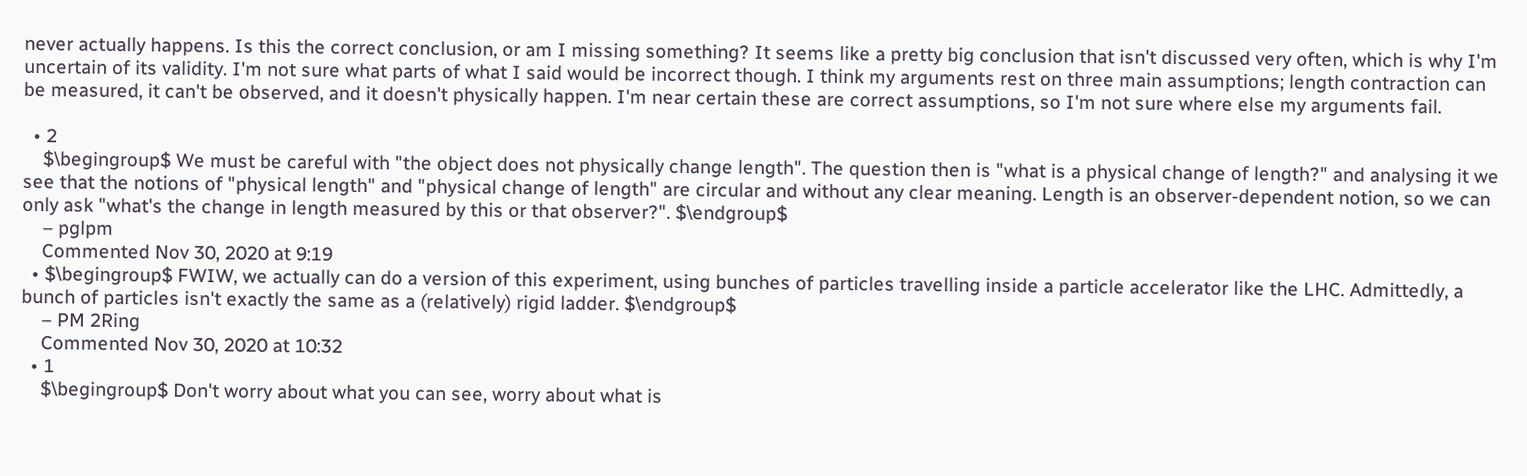never actually happens. Is this the correct conclusion, or am I missing something? It seems like a pretty big conclusion that isn't discussed very often, which is why I'm uncertain of its validity. I'm not sure what parts of what I said would be incorrect though. I think my arguments rest on three main assumptions; length contraction can be measured, it can't be observed, and it doesn't physically happen. I'm near certain these are correct assumptions, so I'm not sure where else my arguments fail.

  • 2
    $\begingroup$ We must be careful with "the object does not physically change length". The question then is "what is a physical change of length?" and analysing it we see that the notions of "physical length" and "physical change of length" are circular and without any clear meaning. Length is an observer-dependent notion, so we can only ask "what's the change in length measured by this or that observer?". $\endgroup$
    – pglpm
    Commented Nov 30, 2020 at 9:19
  • $\begingroup$ FWIW, we actually can do a version of this experiment, using bunches of particles travelling inside a particle accelerator like the LHC. Admittedly, a bunch of particles isn't exactly the same as a (relatively) rigid ladder. $\endgroup$
    – PM 2Ring
    Commented Nov 30, 2020 at 10:32
  • 1
    $\begingroup$ Don't worry about what you can see, worry about what is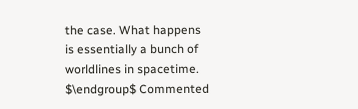the case. What happens is essentially a bunch of worldlines in spacetime. $\endgroup$ Commented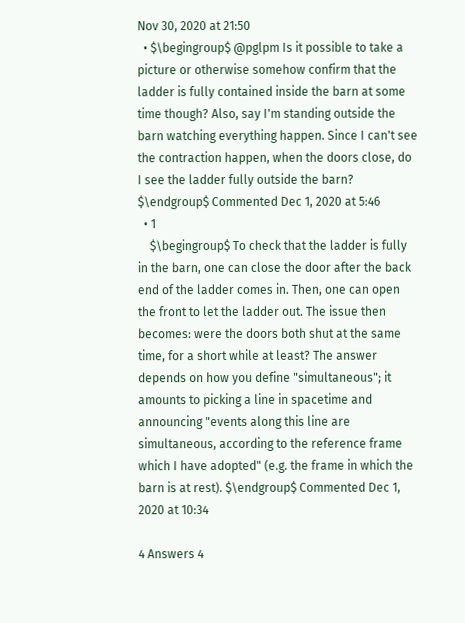Nov 30, 2020 at 21:50
  • $\begingroup$ @pglpm Is it possible to take a picture or otherwise somehow confirm that the ladder is fully contained inside the barn at some time though? Also, say I'm standing outside the barn watching everything happen. Since I can't see the contraction happen, when the doors close, do I see the ladder fully outside the barn? $\endgroup$ Commented Dec 1, 2020 at 5:46
  • 1
    $\begingroup$ To check that the ladder is fully in the barn, one can close the door after the back end of the ladder comes in. Then, one can open the front to let the ladder out. The issue then becomes: were the doors both shut at the same time, for a short while at least? The answer depends on how you define "simultaneous"; it amounts to picking a line in spacetime and announcing "events along this line are simultaneous, according to the reference frame which I have adopted" (e.g. the frame in which the barn is at rest). $\endgroup$ Commented Dec 1, 2020 at 10:34

4 Answers 4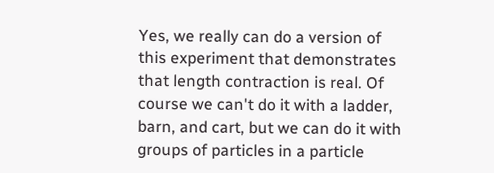Yes, we really can do a version of this experiment that demonstrates that length contraction is real. Of course we can't do it with a ladder, barn, and cart, but we can do it with groups of particles in a particle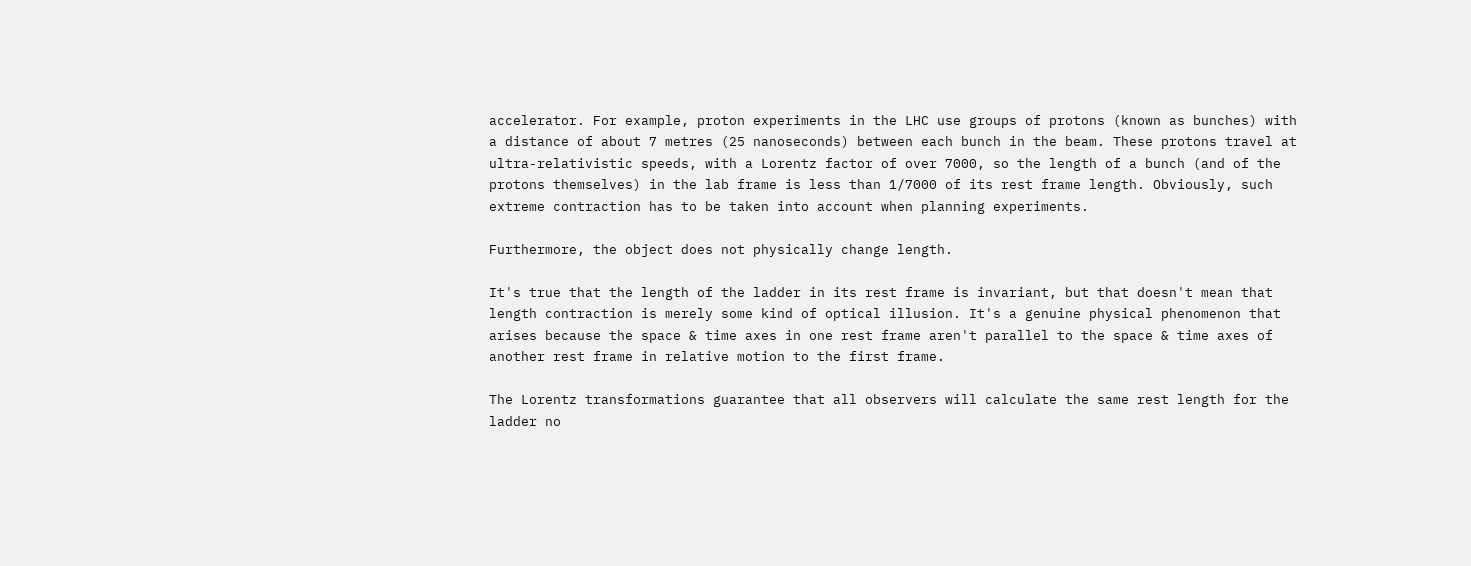accelerator. For example, proton experiments in the LHC use groups of protons (known as bunches) with a distance of about 7 metres (25 nanoseconds) between each bunch in the beam. These protons travel at ultra-relativistic speeds, with a Lorentz factor of over 7000, so the length of a bunch (and of the protons themselves) in the lab frame is less than 1/7000 of its rest frame length. Obviously, such extreme contraction has to be taken into account when planning experiments.

Furthermore, the object does not physically change length.

It's true that the length of the ladder in its rest frame is invariant, but that doesn't mean that length contraction is merely some kind of optical illusion. It's a genuine physical phenomenon that arises because the space & time axes in one rest frame aren't parallel to the space & time axes of another rest frame in relative motion to the first frame.

The Lorentz transformations guarantee that all observers will calculate the same rest length for the ladder no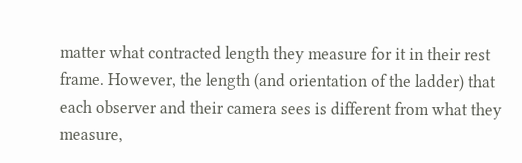matter what contracted length they measure for it in their rest frame. However, the length (and orientation of the ladder) that each observer and their camera sees is different from what they measure,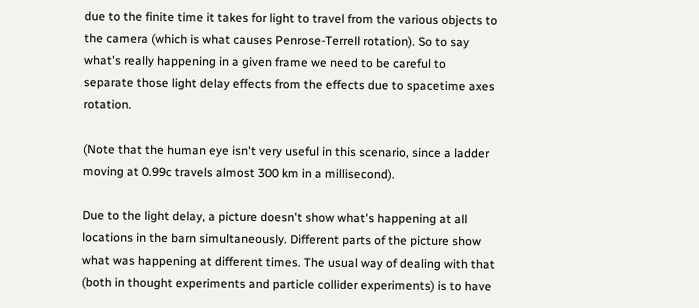due to the finite time it takes for light to travel from the various objects to the camera (which is what causes Penrose-Terrell rotation). So to say what's really happening in a given frame we need to be careful to separate those light delay effects from the effects due to spacetime axes rotation.

(Note that the human eye isn't very useful in this scenario, since a ladder moving at 0.99c travels almost 300 km in a millisecond).

Due to the light delay, a picture doesn't show what's happening at all locations in the barn simultaneously. Different parts of the picture show what was happening at different times. The usual way of dealing with that (both in thought experiments and particle collider experiments) is to have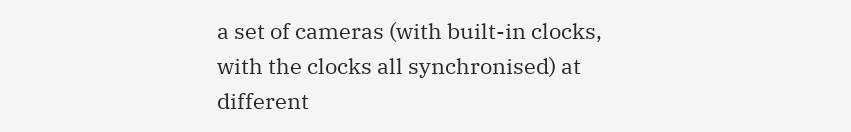a set of cameras (with built-in clocks, with the clocks all synchronised) at different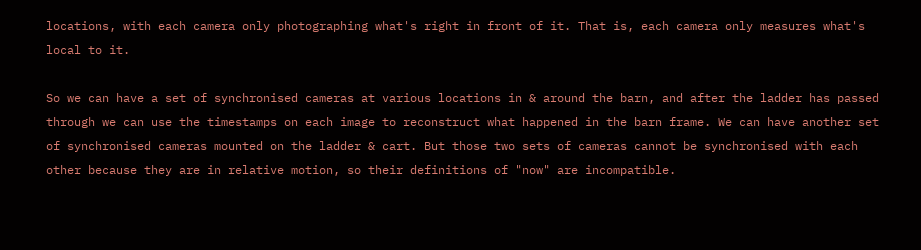locations, with each camera only photographing what's right in front of it. That is, each camera only measures what's local to it.

So we can have a set of synchronised cameras at various locations in & around the barn, and after the ladder has passed through we can use the timestamps on each image to reconstruct what happened in the barn frame. We can have another set of synchronised cameras mounted on the ladder & cart. But those two sets of cameras cannot be synchronised with each other because they are in relative motion, so their definitions of "now" are incompatible.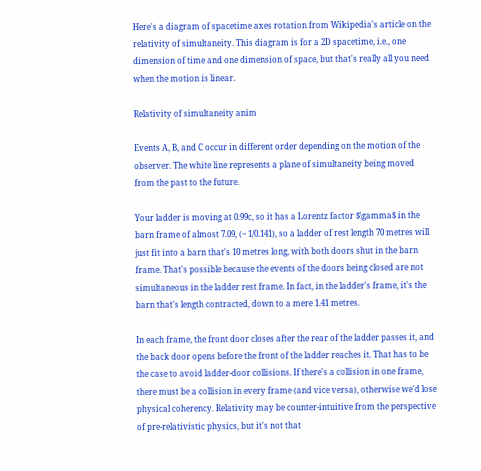Here's a diagram of spacetime axes rotation from Wikipedia's article on the relativity of simultaneity. This diagram is for a 2D spacetime, i.e., one dimension of time and one dimension of space, but that's really all you need when the motion is linear.

Relativity of simultaneity anim

Events A, B, and C occur in different order depending on the motion of the observer. The white line represents a plane of simultaneity being moved from the past to the future.

Your ladder is moving at 0.99c, so it has a Lorentz factor $\gamma$ in the barn frame of almost 7.09, (~ 1/0.141), so a ladder of rest length 70 metres will just fit into a barn that's 10 metres long, with both doors shut in the barn frame. That's possible because the events of the doors being closed are not simultaneous in the ladder rest frame. In fact, in the ladder's frame, it's the barn that's length contracted, down to a mere 1.41 metres.

In each frame, the front door closes after the rear of the ladder passes it, and the back door opens before the front of the ladder reaches it. That has to be the case to avoid ladder-door collisions. If there's a collision in one frame, there must be a collision in every frame (and vice versa), otherwise we'd lose physical coherency. Relativity may be counter-intuitive from the perspective of pre-relativistic physics, but it's not that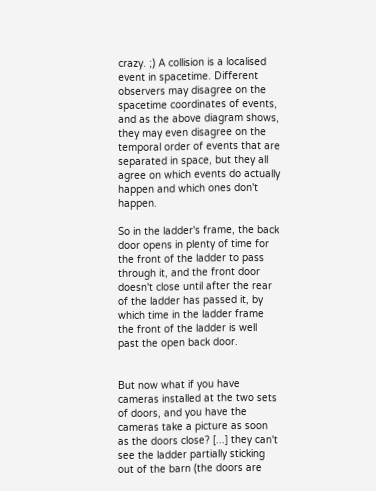crazy. ;) A collision is a localised event in spacetime. Different observers may disagree on the spacetime coordinates of events, and as the above diagram shows, they may even disagree on the temporal order of events that are separated in space, but they all agree on which events do actually happen and which ones don't happen.

So in the ladder's frame, the back door opens in plenty of time for the front of the ladder to pass through it, and the front door doesn't close until after the rear of the ladder has passed it, by which time in the ladder frame the front of the ladder is well past the open back door.


But now what if you have cameras installed at the two sets of doors, and you have the cameras take a picture as soon as the doors close? [...] they can't see the ladder partially sticking out of the barn (the doors are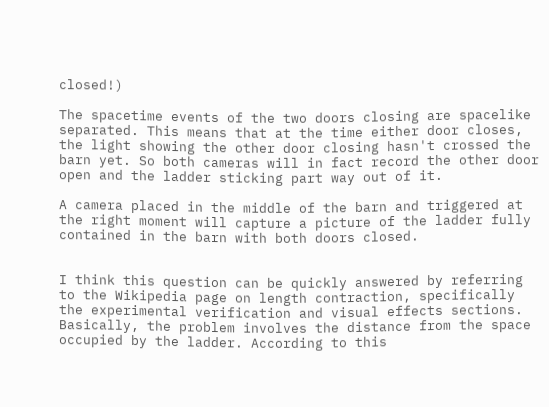closed!)

The spacetime events of the two doors closing are spacelike separated. This means that at the time either door closes, the light showing the other door closing hasn't crossed the barn yet. So both cameras will in fact record the other door open and the ladder sticking part way out of it.

A camera placed in the middle of the barn and triggered at the right moment will capture a picture of the ladder fully contained in the barn with both doors closed.


I think this question can be quickly answered by referring to the Wikipedia page on length contraction, specifically the experimental verification and visual effects sections. Basically, the problem involves the distance from the space occupied by the ladder. According to this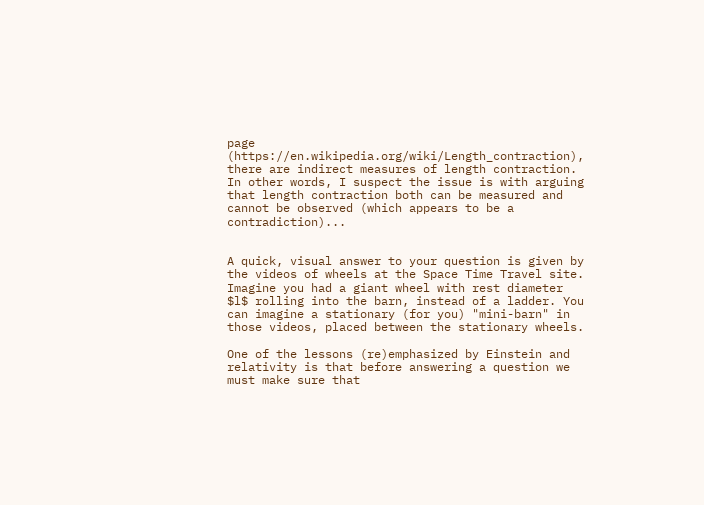page (https://en.wikipedia.org/wiki/Length_contraction), there are indirect measures of length contraction. In other words, I suspect the issue is with arguing that length contraction both can be measured and cannot be observed (which appears to be a contradiction)...


A quick, visual answer to your question is given by the videos of wheels at the Space Time Travel site. Imagine you had a giant wheel with rest diameter $l$ rolling into the barn, instead of a ladder. You can imagine a stationary (for you) "mini-barn" in those videos, placed between the stationary wheels.

One of the lessons (re)emphasized by Einstein and relativity is that before answering a question we must make sure that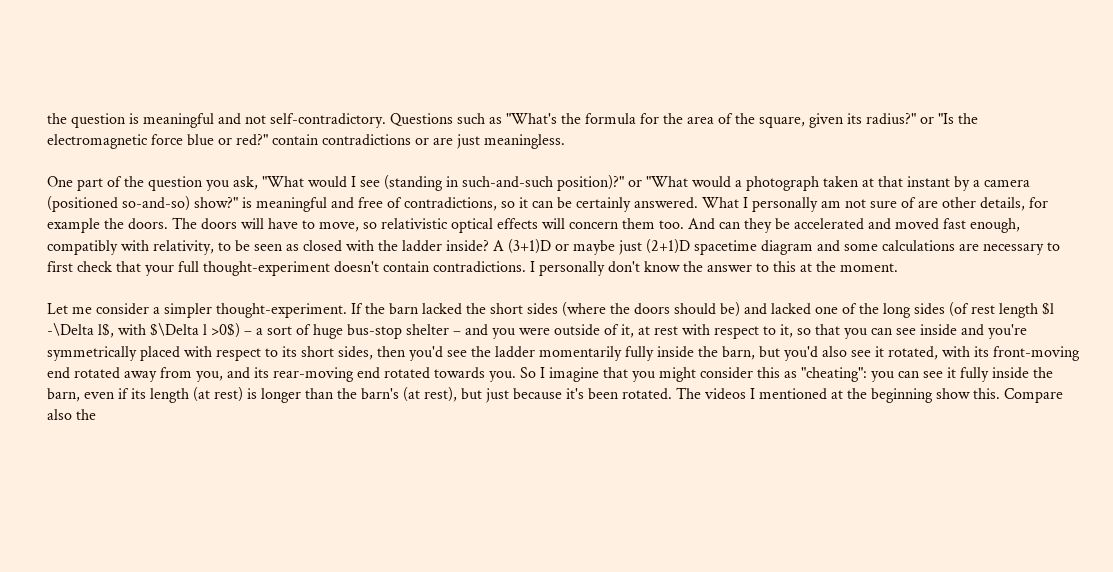the question is meaningful and not self-contradictory. Questions such as "What's the formula for the area of the square, given its radius?" or "Is the electromagnetic force blue or red?" contain contradictions or are just meaningless.

One part of the question you ask, "What would I see (standing in such-and-such position)?" or "What would a photograph taken at that instant by a camera (positioned so-and-so) show?" is meaningful and free of contradictions, so it can be certainly answered. What I personally am not sure of are other details, for example the doors. The doors will have to move, so relativistic optical effects will concern them too. And can they be accelerated and moved fast enough, compatibly with relativity, to be seen as closed with the ladder inside? A (3+1)D or maybe just (2+1)D spacetime diagram and some calculations are necessary to first check that your full thought-experiment doesn't contain contradictions. I personally don't know the answer to this at the moment.

Let me consider a simpler thought-experiment. If the barn lacked the short sides (where the doors should be) and lacked one of the long sides (of rest length $l -\Delta l$, with $\Delta l >0$) – a sort of huge bus-stop shelter – and you were outside of it, at rest with respect to it, so that you can see inside and you're symmetrically placed with respect to its short sides, then you'd see the ladder momentarily fully inside the barn, but you'd also see it rotated, with its front-moving end rotated away from you, and its rear-moving end rotated towards you. So I imagine that you might consider this as "cheating": you can see it fully inside the barn, even if its length (at rest) is longer than the barn's (at rest), but just because it's been rotated. The videos I mentioned at the beginning show this. Compare also the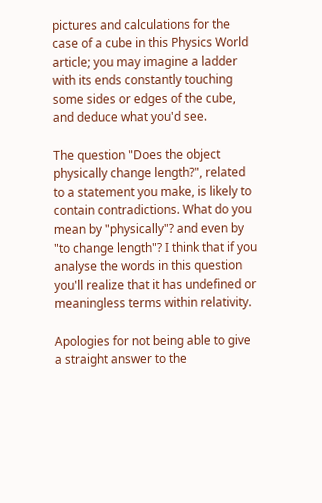pictures and calculations for the case of a cube in this Physics World article; you may imagine a ladder with its ends constantly touching some sides or edges of the cube, and deduce what you'd see.

The question "Does the object physically change length?", related to a statement you make, is likely to contain contradictions. What do you mean by "physically"? and even by "to change length"? I think that if you analyse the words in this question you'll realize that it has undefined or meaningless terms within relativity.

Apologies for not being able to give a straight answer to the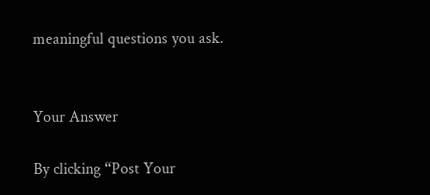meaningful questions you ask.


Your Answer

By clicking “Post Your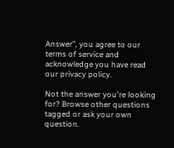Answer”, you agree to our terms of service and acknowledge you have read our privacy policy.

Not the answer you're looking for? Browse other questions tagged or ask your own question.